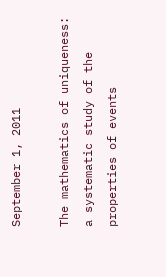September 1, 2011

The mathematics of uniqueness: a systematic study of the properties of events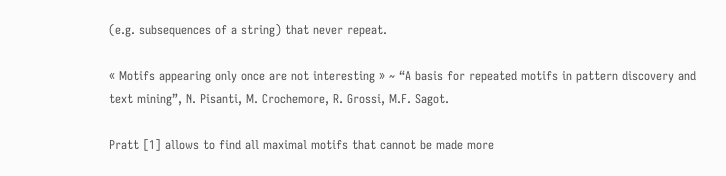(e.g. subsequences of a string) that never repeat.

« Motifs appearing only once are not interesting » ~ “A basis for repeated motifs in pattern discovery and text mining”, N. Pisanti, M. Crochemore, R. Grossi, M.F. Sagot.

Pratt [1] allows to find all maximal motifs that cannot be made more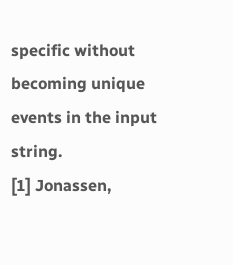specific without becoming unique events in the input string.
[1] Jonassen,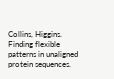Collins, Higgins. Finding flexible patterns in unaligned protein sequences.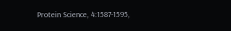Protein Science, 4:1587-1595,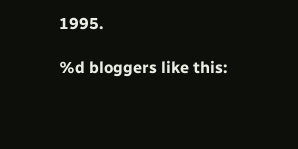1995.

%d bloggers like this: